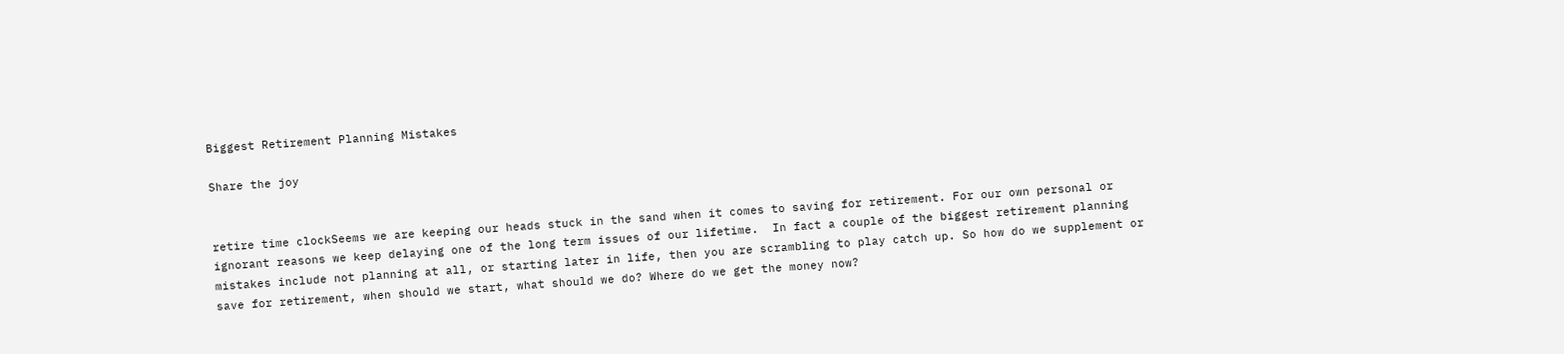Biggest Retirement Planning Mistakes

Share the joy


retire time clockSeems we are keeping our heads stuck in the sand when it comes to saving for retirement. For our own personal or ignorant reasons we keep delaying one of the long term issues of our lifetime.  In fact a couple of the biggest retirement planning mistakes include not planning at all, or starting later in life, then you are scrambling to play catch up. So how do we supplement or save for retirement, when should we start, what should we do? Where do we get the money now?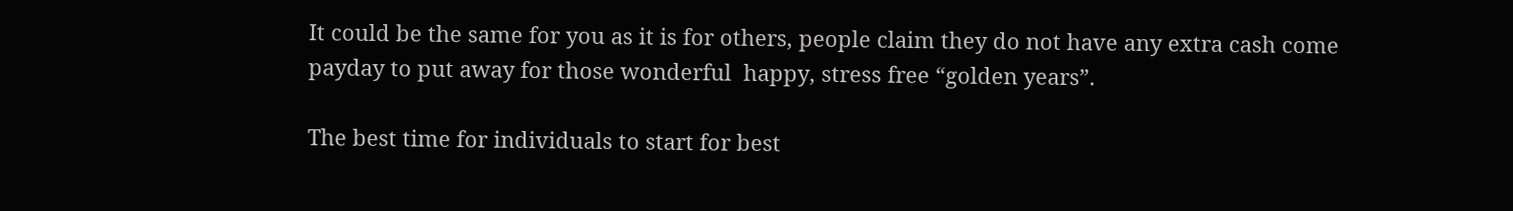It could be the same for you as it is for others, people claim they do not have any extra cash come payday to put away for those wonderful  happy, stress free “golden years”.

The best time for individuals to start for best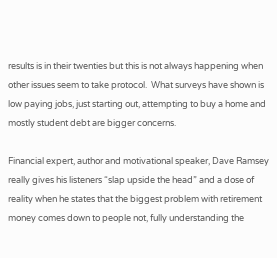results is in their twenties but this is not always happening when other issues seem to take protocol.  What surveys have shown is low paying jobs, just starting out, attempting to buy a home and mostly student debt are bigger concerns.

Financial expert, author and motivational speaker, Dave Ramsey really gives his listeners “slap upside the head” and a dose of reality when he states that the biggest problem with retirement money comes down to people not, fully understanding the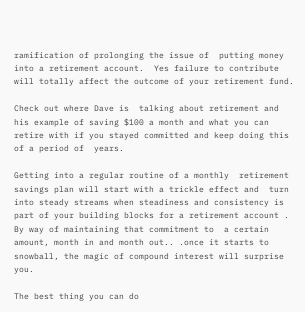ramification of prolonging the issue of  putting money into a retirement account.  Yes failure to contribute will totally affect the outcome of your retirement fund.

Check out where Dave is  talking about retirement and his example of saving $100 a month and what you can retire with if you stayed committed and keep doing this of a period of  years.

Getting into a regular routine of a monthly  retirement savings plan will start with a trickle effect and  turn into steady streams when steadiness and consistency is part of your building blocks for a retirement account .   By way of maintaining that commitment to  a certain amount, month in and month out.. .once it starts to snowball, the magic of compound interest will surprise you.

The best thing you can do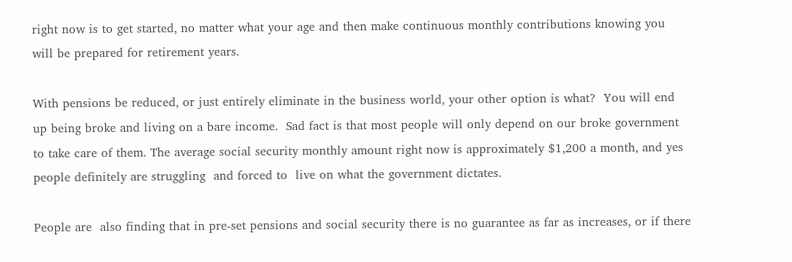right now is to get started, no matter what your age and then make continuous monthly contributions knowing you will be prepared for retirement years.

With pensions be reduced, or just entirely eliminate in the business world, your other option is what?  You will end up being broke and living on a bare income.  Sad fact is that most people will only depend on our broke government to take care of them. The average social security monthly amount right now is approximately $1,200 a month, and yes people definitely are struggling  and forced to  live on what the government dictates.

People are  also finding that in pre-set pensions and social security there is no guarantee as far as increases, or if there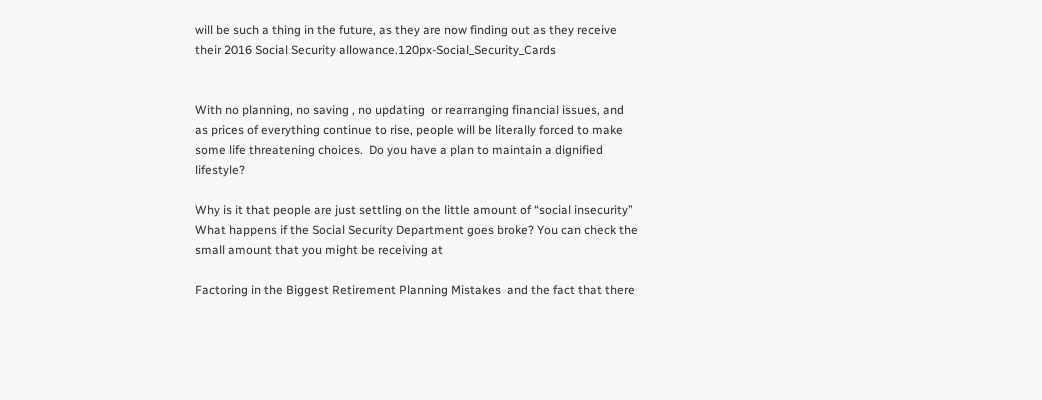will be such a thing in the future, as they are now finding out as they receive their 2016 Social Security allowance.120px-Social_Security_Cards


With no planning, no saving , no updating  or rearranging financial issues, and as prices of everything continue to rise, people will be literally forced to make some life threatening choices.  Do you have a plan to maintain a dignified lifestyle?

Why is it that people are just settling on the little amount of “social insecurity” What happens if the Social Security Department goes broke? You can check the small amount that you might be receiving at

Factoring in the Biggest Retirement Planning Mistakes  and the fact that there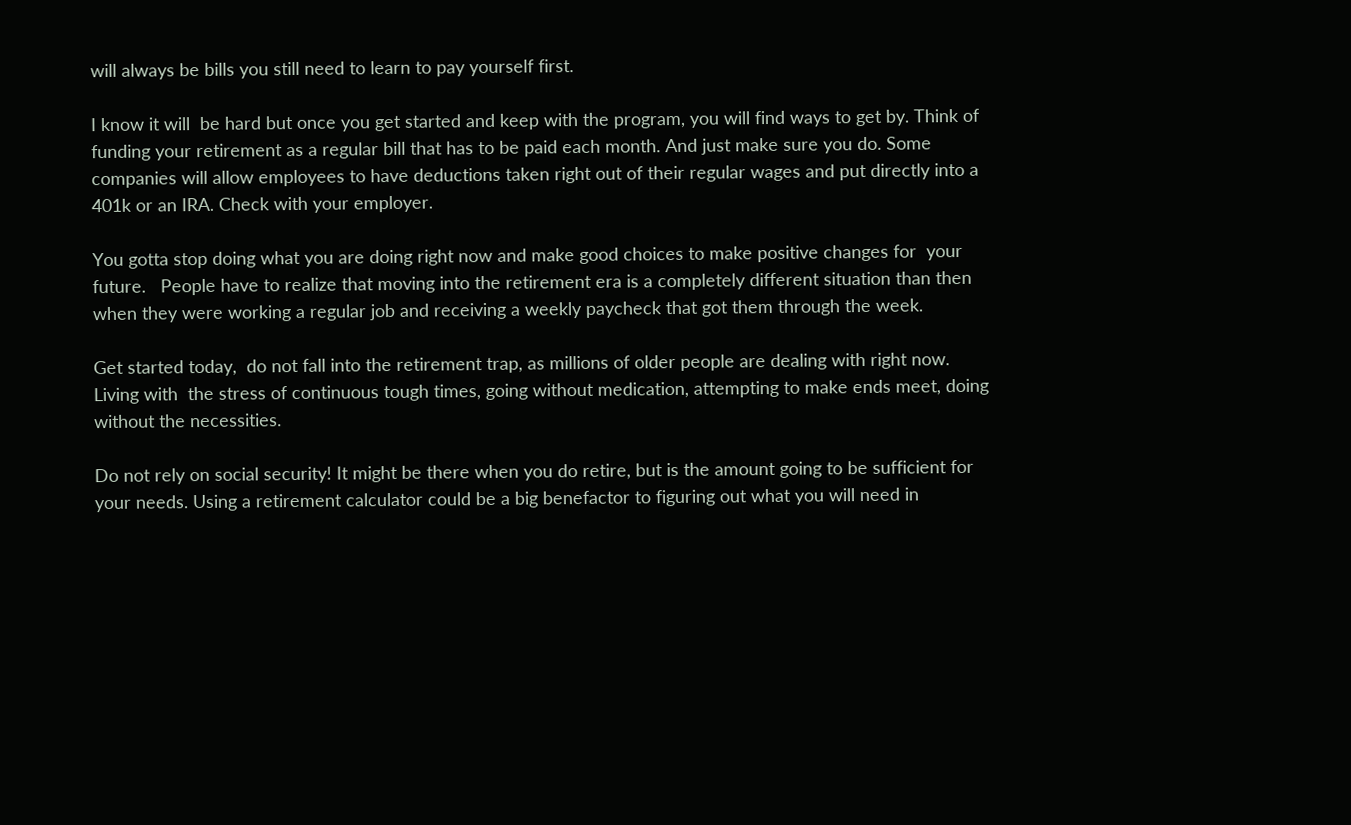will always be bills you still need to learn to pay yourself first.

I know it will  be hard but once you get started and keep with the program, you will find ways to get by. Think of funding your retirement as a regular bill that has to be paid each month. And just make sure you do. Some companies will allow employees to have deductions taken right out of their regular wages and put directly into a 401k or an IRA. Check with your employer.

You gotta stop doing what you are doing right now and make good choices to make positive changes for  your future.   People have to realize that moving into the retirement era is a completely different situation than then when they were working a regular job and receiving a weekly paycheck that got them through the week.

Get started today,  do not fall into the retirement trap, as millions of older people are dealing with right now. Living with  the stress of continuous tough times, going without medication, attempting to make ends meet, doing without the necessities.

Do not rely on social security! It might be there when you do retire, but is the amount going to be sufficient for your needs. Using a retirement calculator could be a big benefactor to figuring out what you will need in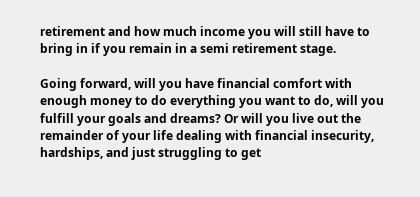retirement and how much income you will still have to bring in if you remain in a semi retirement stage.

Going forward, will you have financial comfort with enough money to do everything you want to do, will you fulfill your goals and dreams? Or will you live out the remainder of your life dealing with financial insecurity, hardships, and just struggling to get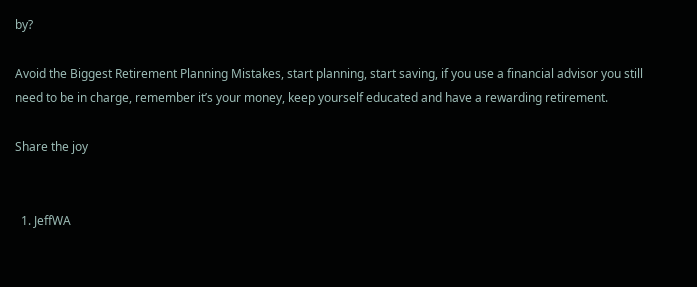by?

Avoid the Biggest Retirement Planning Mistakes, start planning, start saving, if you use a financial advisor you still need to be in charge, remember it’s your money, keep yourself educated and have a rewarding retirement.

Share the joy


  1. JeffWA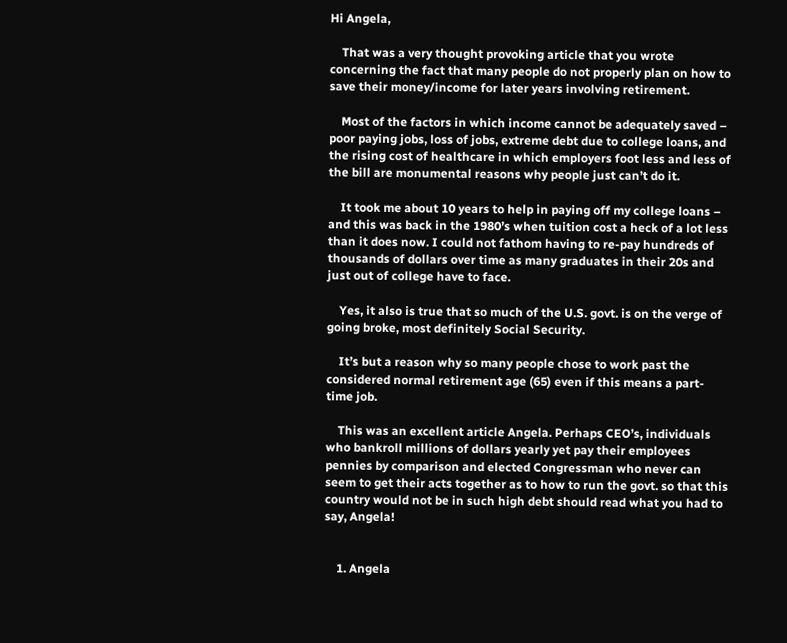Hi Angela,

    That was a very thought provoking article that you wrote concerning the fact that many people do not properly plan on how to save their money/income for later years involving retirement.

    Most of the factors in which income cannot be adequately saved – poor paying jobs, loss of jobs, extreme debt due to college loans, and the rising cost of healthcare in which employers foot less and less of the bill are monumental reasons why people just can’t do it.

    It took me about 10 years to help in paying off my college loans – and this was back in the 1980’s when tuition cost a heck of a lot less than it does now. I could not fathom having to re-pay hundreds of thousands of dollars over time as many graduates in their 20s and just out of college have to face.

    Yes, it also is true that so much of the U.S. govt. is on the verge of going broke, most definitely Social Security.

    It’s but a reason why so many people chose to work past the considered normal retirement age (65) even if this means a part-time job.

    This was an excellent article Angela. Perhaps CEO’s, individuals who bankroll millions of dollars yearly yet pay their employees pennies by comparison and elected Congressman who never can seem to get their acts together as to how to run the govt. so that this country would not be in such high debt should read what you had to say, Angela!


    1. Angela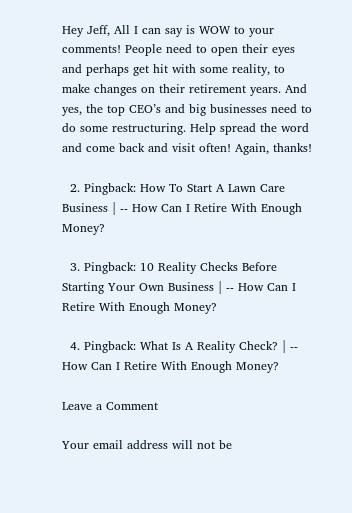Hey Jeff, All I can say is WOW to your comments! People need to open their eyes and perhaps get hit with some reality, to make changes on their retirement years. And yes, the top CEO’s and big businesses need to do some restructuring. Help spread the word and come back and visit often! Again, thanks!

  2. Pingback: How To Start A Lawn Care Business | -- How Can I Retire With Enough Money?

  3. Pingback: 10 Reality Checks Before Starting Your Own Business | -- How Can I Retire With Enough Money?

  4. Pingback: What Is A Reality Check? | -- How Can I Retire With Enough Money?

Leave a Comment

Your email address will not be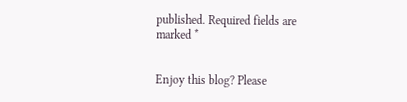published. Required fields are marked *


Enjoy this blog? Please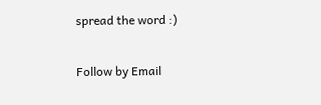spread the word :)

Follow by Email